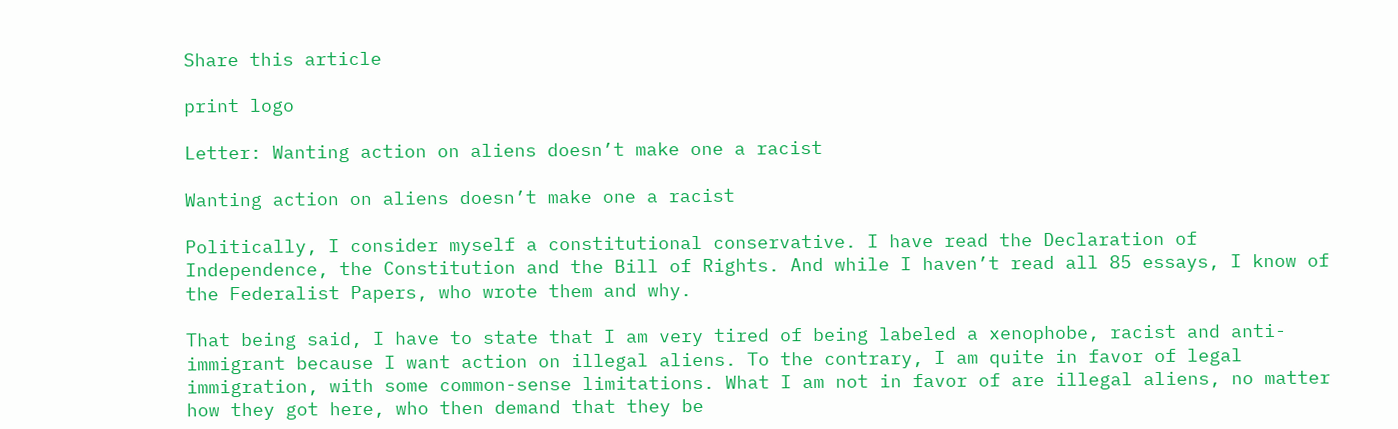Share this article

print logo

Letter: Wanting action on aliens doesn’t make one a racist

Wanting action on aliens doesn’t make one a racist

Politically, I consider myself a constitutional conservative. I have read the Declaration of Independence, the Constitution and the Bill of Rights. And while I haven’t read all 85 essays, I know of the Federalist Papers, who wrote them and why.

That being said, I have to state that I am very tired of being labeled a xenophobe, racist and anti-immigrant because I want action on illegal aliens. To the contrary, I am quite in favor of legal immigration, with some common-sense limitations. What I am not in favor of are illegal aliens, no matter how they got here, who then demand that they be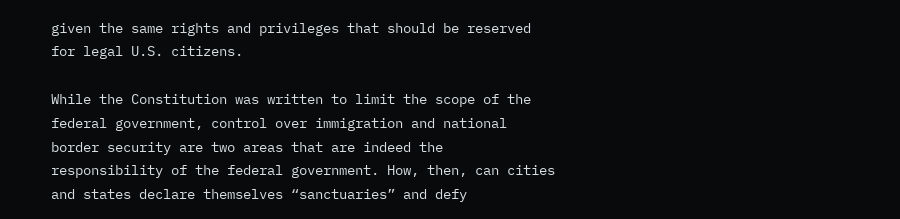given the same rights and privileges that should be reserved for legal U.S. citizens.

While the Constitution was written to limit the scope of the federal government, control over immigration and national border security are two areas that are indeed the responsibility of the federal government. How, then, can cities and states declare themselves “sanctuaries” and defy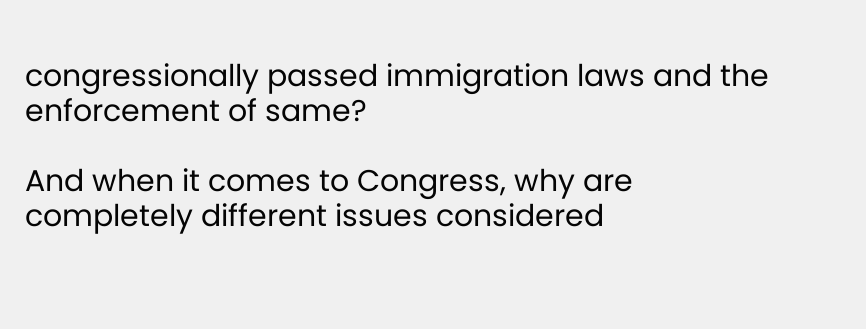congressionally passed immigration laws and the enforcement of same?

And when it comes to Congress, why are completely different issues considered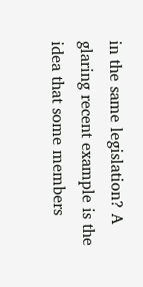in the same legislation? A glaring recent example is the idea that some members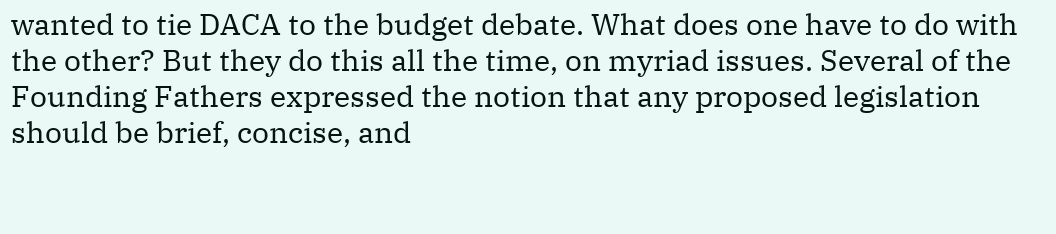wanted to tie DACA to the budget debate. What does one have to do with the other? But they do this all the time, on myriad issues. Several of the Founding Fathers expressed the notion that any proposed legislation should be brief, concise, and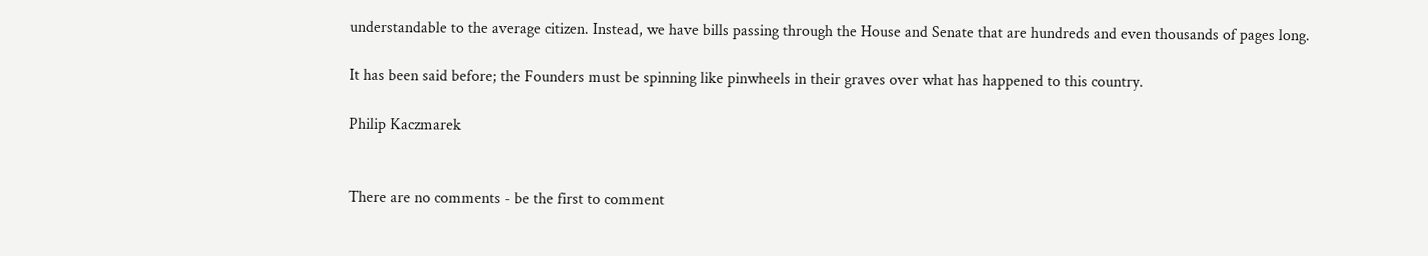understandable to the average citizen. Instead, we have bills passing through the House and Senate that are hundreds and even thousands of pages long.

It has been said before; the Founders must be spinning like pinwheels in their graves over what has happened to this country.

Philip Kaczmarek


There are no comments - be the first to comment